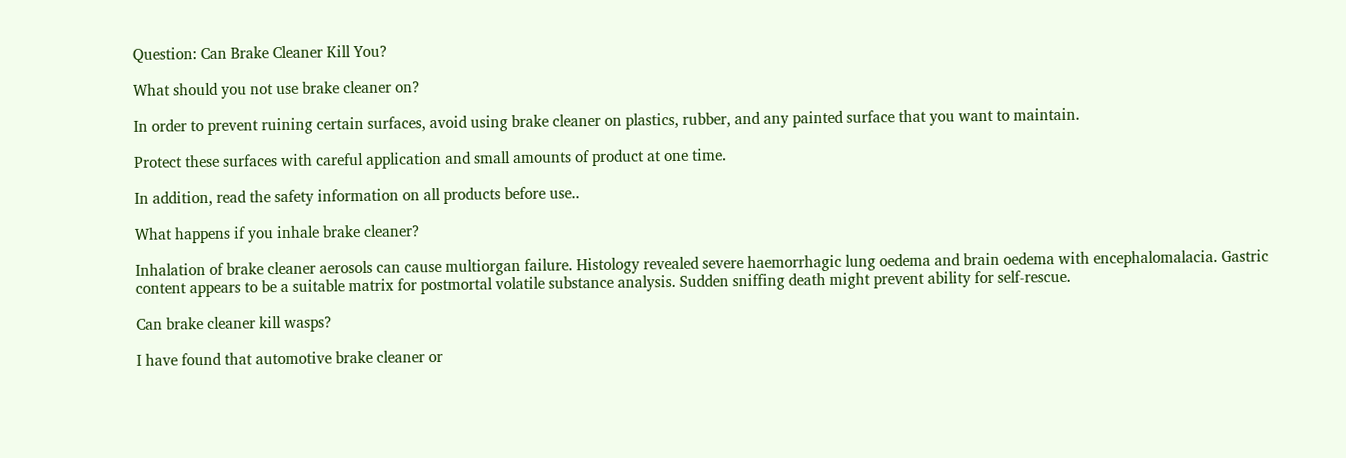Question: Can Brake Cleaner Kill You?

What should you not use brake cleaner on?

In order to prevent ruining certain surfaces, avoid using brake cleaner on plastics, rubber, and any painted surface that you want to maintain.

Protect these surfaces with careful application and small amounts of product at one time.

In addition, read the safety information on all products before use..

What happens if you inhale brake cleaner?

Inhalation of brake cleaner aerosols can cause multiorgan failure. Histology revealed severe haemorrhagic lung oedema and brain oedema with encephalomalacia. Gastric content appears to be a suitable matrix for postmortal volatile substance analysis. Sudden sniffing death might prevent ability for self-rescue.

Can brake cleaner kill wasps?

I have found that automotive brake cleaner or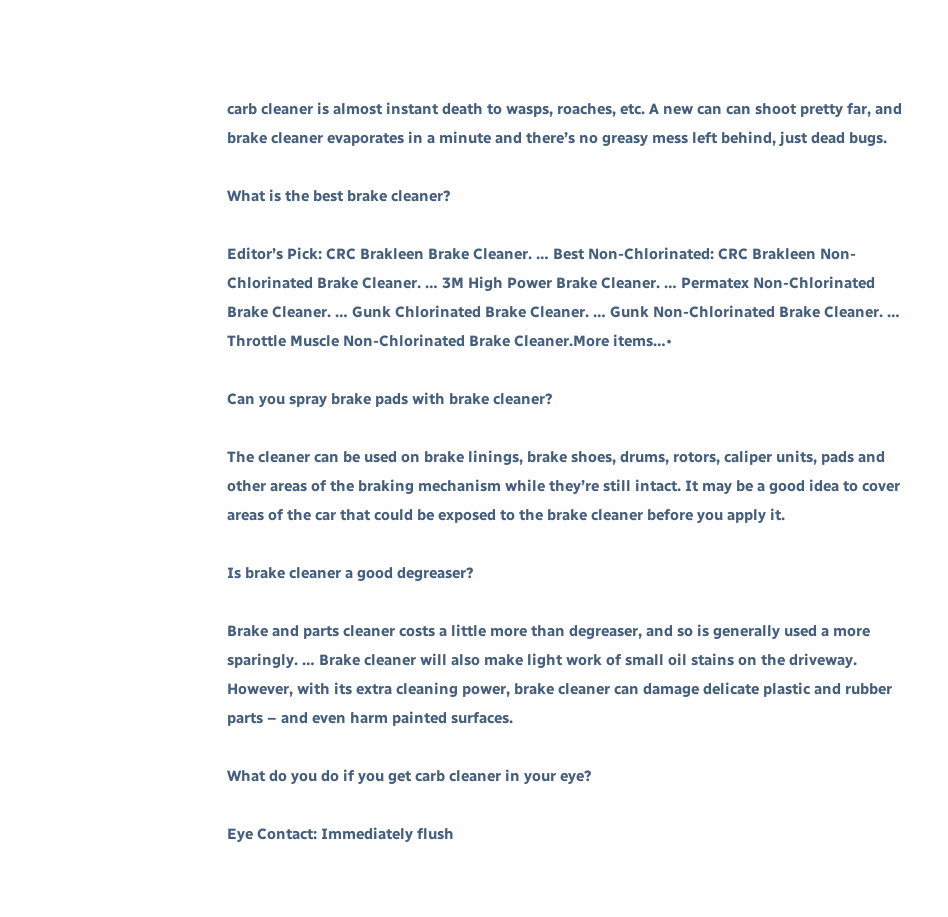carb cleaner is almost instant death to wasps, roaches, etc. A new can can shoot pretty far, and brake cleaner evaporates in a minute and there’s no greasy mess left behind, just dead bugs.

What is the best brake cleaner?

Editor’s Pick: CRC Brakleen Brake Cleaner. … Best Non-Chlorinated: CRC Brakleen Non-Chlorinated Brake Cleaner. … 3M High Power Brake Cleaner. … Permatex Non-Chlorinated Brake Cleaner. … Gunk Chlorinated Brake Cleaner. … Gunk Non-Chlorinated Brake Cleaner. … Throttle Muscle Non-Chlorinated Brake Cleaner.More items…•

Can you spray brake pads with brake cleaner?

The cleaner can be used on brake linings, brake shoes, drums, rotors, caliper units, pads and other areas of the braking mechanism while they’re still intact. It may be a good idea to cover areas of the car that could be exposed to the brake cleaner before you apply it.

Is brake cleaner a good degreaser?

Brake and parts cleaner costs a little more than degreaser, and so is generally used a more sparingly. … Brake cleaner will also make light work of small oil stains on the driveway. However, with its extra cleaning power, brake cleaner can damage delicate plastic and rubber parts – and even harm painted surfaces.

What do you do if you get carb cleaner in your eye?

Eye Contact: Immediately flush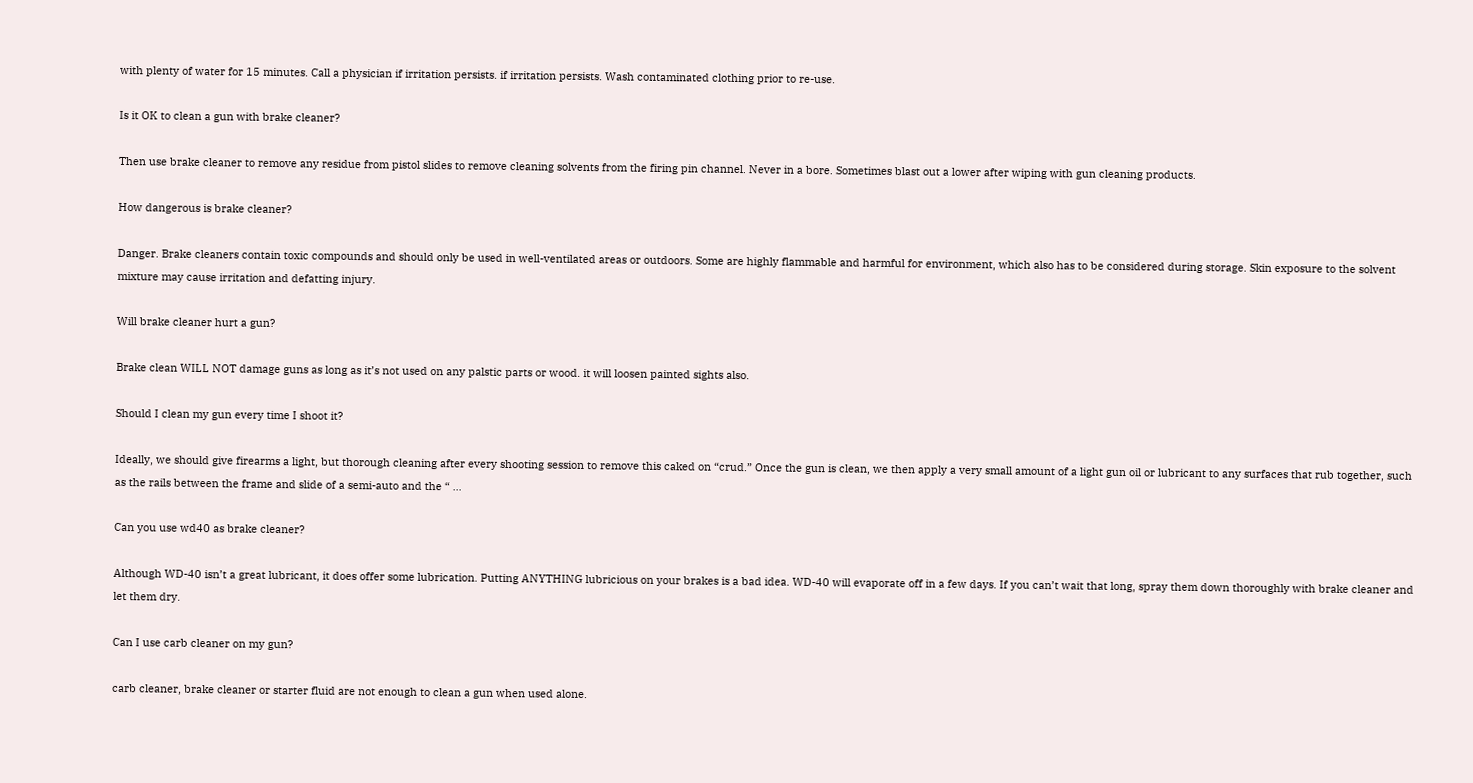with plenty of water for 15 minutes. Call a physician if irritation persists. if irritation persists. Wash contaminated clothing prior to re-use.

Is it OK to clean a gun with brake cleaner?

Then use brake cleaner to remove any residue from pistol slides to remove cleaning solvents from the firing pin channel. Never in a bore. Sometimes blast out a lower after wiping with gun cleaning products.

How dangerous is brake cleaner?

Danger. Brake cleaners contain toxic compounds and should only be used in well-ventilated areas or outdoors. Some are highly flammable and harmful for environment, which also has to be considered during storage. Skin exposure to the solvent mixture may cause irritation and defatting injury.

Will brake cleaner hurt a gun?

Brake clean WILL NOT damage guns as long as it’s not used on any palstic parts or wood. it will loosen painted sights also.

Should I clean my gun every time I shoot it?

Ideally, we should give firearms a light, but thorough cleaning after every shooting session to remove this caked on “crud.” Once the gun is clean, we then apply a very small amount of a light gun oil or lubricant to any surfaces that rub together, such as the rails between the frame and slide of a semi-auto and the “ …

Can you use wd40 as brake cleaner?

Although WD-40 isn’t a great lubricant, it does offer some lubrication. Putting ANYTHING lubricious on your brakes is a bad idea. WD-40 will evaporate off in a few days. If you can’t wait that long, spray them down thoroughly with brake cleaner and let them dry.

Can I use carb cleaner on my gun?

carb cleaner, brake cleaner or starter fluid are not enough to clean a gun when used alone.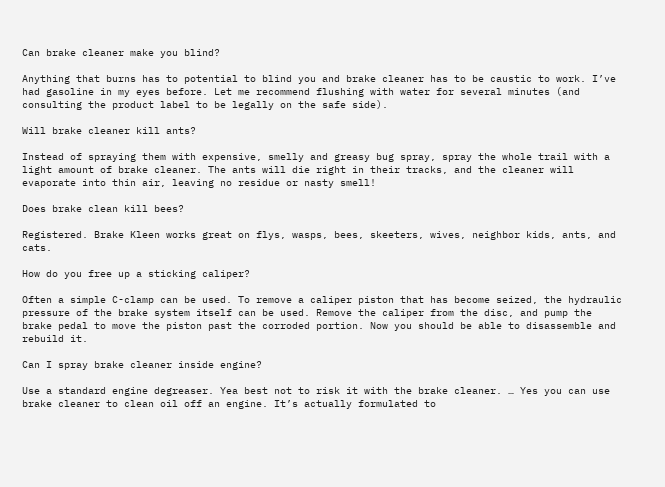Can brake cleaner make you blind?

Anything that burns has to potential to blind you and brake cleaner has to be caustic to work. I’ve had gasoline in my eyes before. Let me recommend flushing with water for several minutes (and consulting the product label to be legally on the safe side).

Will brake cleaner kill ants?

Instead of spraying them with expensive, smelly and greasy bug spray, spray the whole trail with a light amount of brake cleaner. The ants will die right in their tracks, and the cleaner will evaporate into thin air, leaving no residue or nasty smell!

Does brake clean kill bees?

Registered. Brake Kleen works great on flys, wasps, bees, skeeters, wives, neighbor kids, ants, and cats.

How do you free up a sticking caliper?

Often a simple C-clamp can be used. To remove a caliper piston that has become seized, the hydraulic pressure of the brake system itself can be used. Remove the caliper from the disc, and pump the brake pedal to move the piston past the corroded portion. Now you should be able to disassemble and rebuild it.

Can I spray brake cleaner inside engine?

Use a standard engine degreaser. Yea best not to risk it with the brake cleaner. … Yes you can use brake cleaner to clean oil off an engine. It’s actually formulated to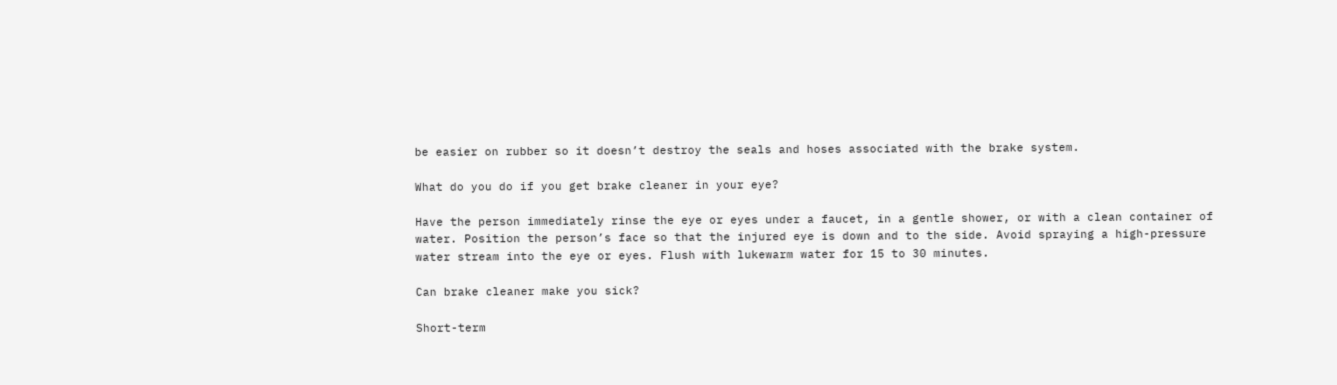be easier on rubber so it doesn’t destroy the seals and hoses associated with the brake system.

What do you do if you get brake cleaner in your eye?

Have the person immediately rinse the eye or eyes under a faucet, in a gentle shower, or with a clean container of water. Position the person’s face so that the injured eye is down and to the side. Avoid spraying a high-pressure water stream into the eye or eyes. Flush with lukewarm water for 15 to 30 minutes.

Can brake cleaner make you sick?

Short-term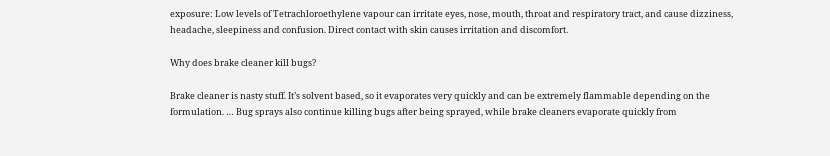exposure: Low levels of Tetrachloroethylene vapour can irritate eyes, nose, mouth, throat and respiratory tract, and cause dizziness, headache, sleepiness and confusion. Direct contact with skin causes irritation and discomfort.

Why does brake cleaner kill bugs?

Brake cleaner is nasty stuff. It’s solvent based, so it evaporates very quickly and can be extremely flammable depending on the formulation. … Bug sprays also continue killing bugs after being sprayed, while brake cleaners evaporate quickly from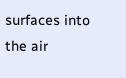surfaces into the air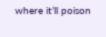where it’ll poison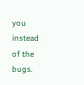you instead of the bugs.